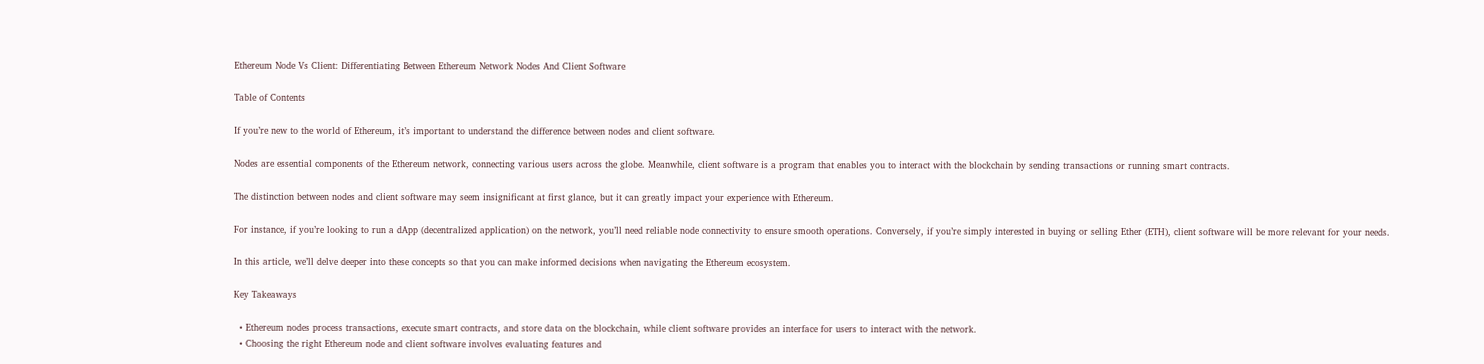Ethereum Node Vs Client: Differentiating Between Ethereum Network Nodes And Client Software

Table of Contents

If you’re new to the world of Ethereum, it’s important to understand the difference between nodes and client software.

Nodes are essential components of the Ethereum network, connecting various users across the globe. Meanwhile, client software is a program that enables you to interact with the blockchain by sending transactions or running smart contracts.

The distinction between nodes and client software may seem insignificant at first glance, but it can greatly impact your experience with Ethereum.

For instance, if you’re looking to run a dApp (decentralized application) on the network, you’ll need reliable node connectivity to ensure smooth operations. Conversely, if you’re simply interested in buying or selling Ether (ETH), client software will be more relevant for your needs.

In this article, we’ll delve deeper into these concepts so that you can make informed decisions when navigating the Ethereum ecosystem.

Key Takeaways

  • Ethereum nodes process transactions, execute smart contracts, and store data on the blockchain, while client software provides an interface for users to interact with the network.
  • Choosing the right Ethereum node and client software involves evaluating features and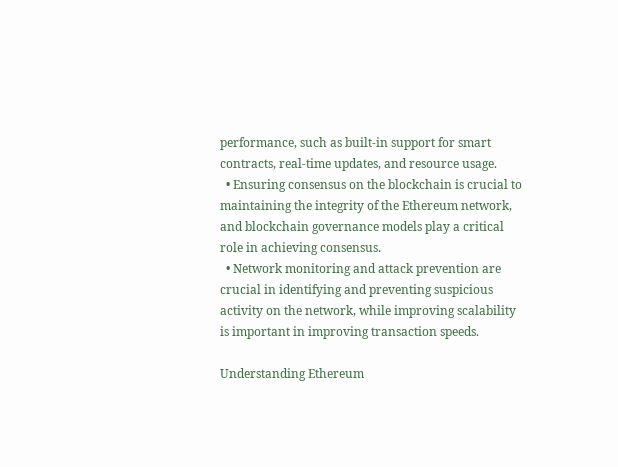performance, such as built-in support for smart contracts, real-time updates, and resource usage.
  • Ensuring consensus on the blockchain is crucial to maintaining the integrity of the Ethereum network, and blockchain governance models play a critical role in achieving consensus.
  • Network monitoring and attack prevention are crucial in identifying and preventing suspicious activity on the network, while improving scalability is important in improving transaction speeds.

Understanding Ethereum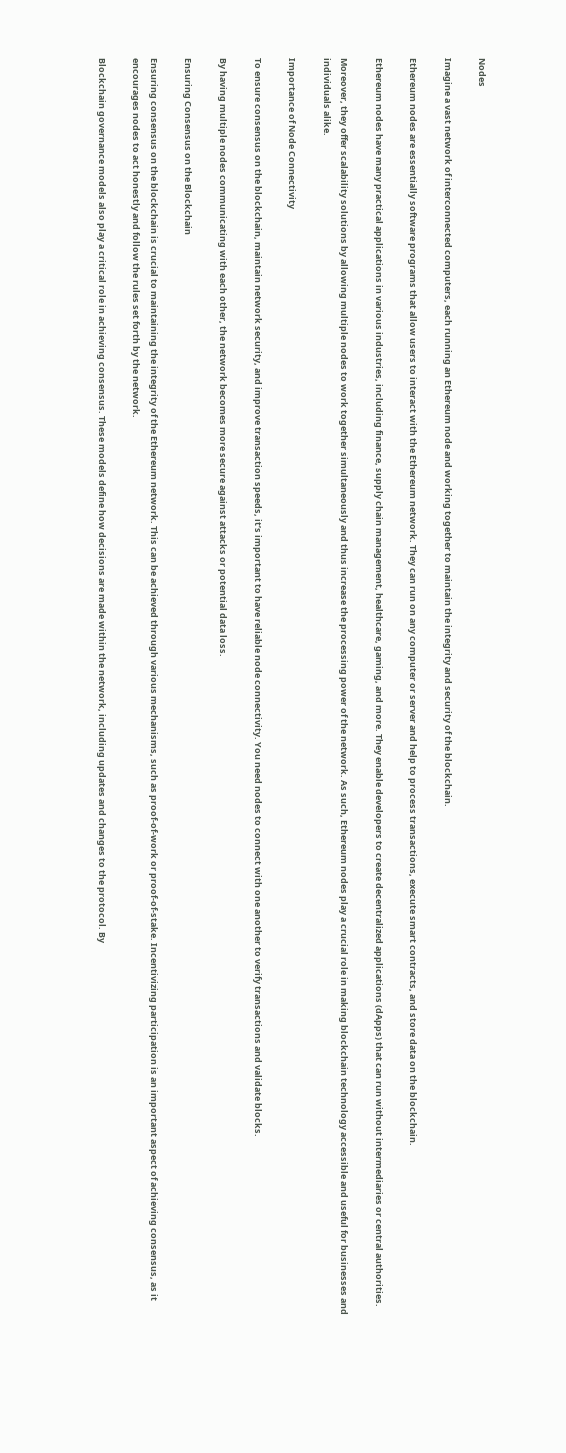Nodes

Imagine a vast network of interconnected computers, each running an Ethereum node and working together to maintain the integrity and security of the blockchain.

Ethereum nodes are essentially software programs that allow users to interact with the Ethereum network. They can run on any computer or server and help to process transactions, execute smart contracts, and store data on the blockchain.

Ethereum nodes have many practical applications in various industries, including finance, supply chain management, healthcare, gaming, and more. They enable developers to create decentralized applications (dApps) that can run without intermediaries or central authorities.

Moreover, they offer scalability solutions by allowing multiple nodes to work together simultaneously and thus increase the processing power of the network. As such, Ethereum nodes play a crucial role in making blockchain technology accessible and useful for businesses and individuals alike.

Importance of Node Connectivity

To ensure consensus on the blockchain, maintain network security, and improve transaction speeds, it’s important to have reliable node connectivity. You need nodes to connect with one another to verify transactions and validate blocks.

By having multiple nodes communicating with each other, the network becomes more secure against attacks or potential data loss.

Ensuring Consensus on the Blockchain

Ensuring consensus on the blockchain is crucial to maintaining the integrity of the Ethereum network. This can be achieved through various mechanisms, such as proof-of-work or proof-of-stake. Incentivizing participation is an important aspect of achieving consensus, as it encourages nodes to act honestly and follow the rules set forth by the network.

Blockchain governance models also play a critical role in achieving consensus. These models define how decisions are made within the network, including updates and changes to the protocol. By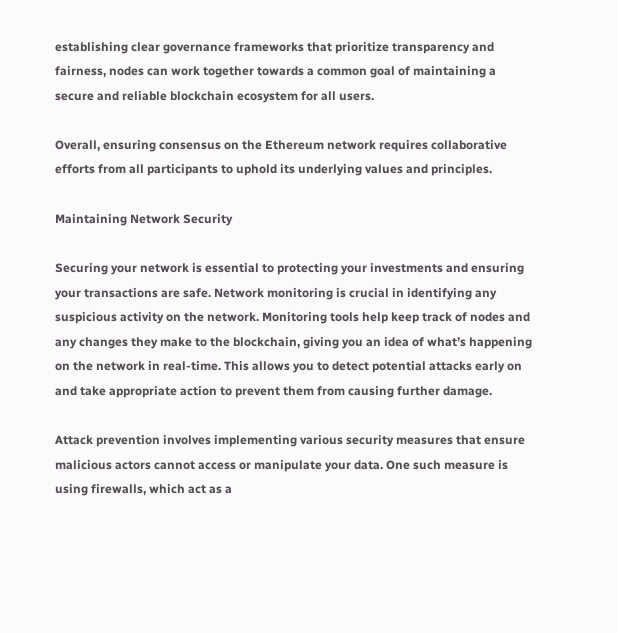establishing clear governance frameworks that prioritize transparency and fairness, nodes can work together towards a common goal of maintaining a secure and reliable blockchain ecosystem for all users.

Overall, ensuring consensus on the Ethereum network requires collaborative efforts from all participants to uphold its underlying values and principles.

Maintaining Network Security

Securing your network is essential to protecting your investments and ensuring your transactions are safe. Network monitoring is crucial in identifying any suspicious activity on the network. Monitoring tools help keep track of nodes and any changes they make to the blockchain, giving you an idea of what’s happening on the network in real-time. This allows you to detect potential attacks early on and take appropriate action to prevent them from causing further damage.

Attack prevention involves implementing various security measures that ensure malicious actors cannot access or manipulate your data. One such measure is using firewalls, which act as a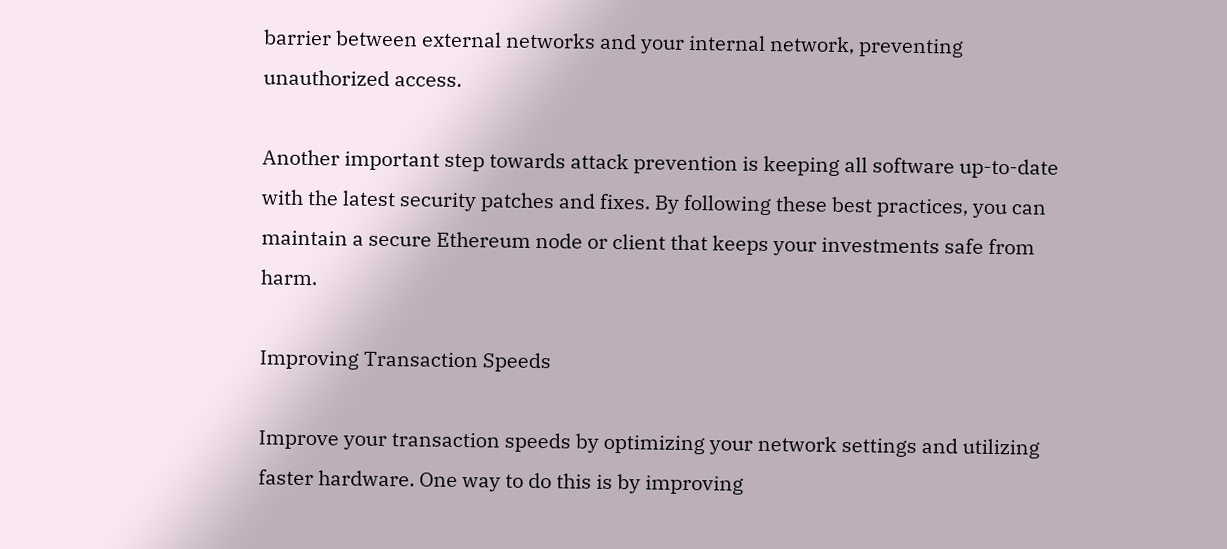barrier between external networks and your internal network, preventing unauthorized access.

Another important step towards attack prevention is keeping all software up-to-date with the latest security patches and fixes. By following these best practices, you can maintain a secure Ethereum node or client that keeps your investments safe from harm.

Improving Transaction Speeds

Improve your transaction speeds by optimizing your network settings and utilizing faster hardware. One way to do this is by improving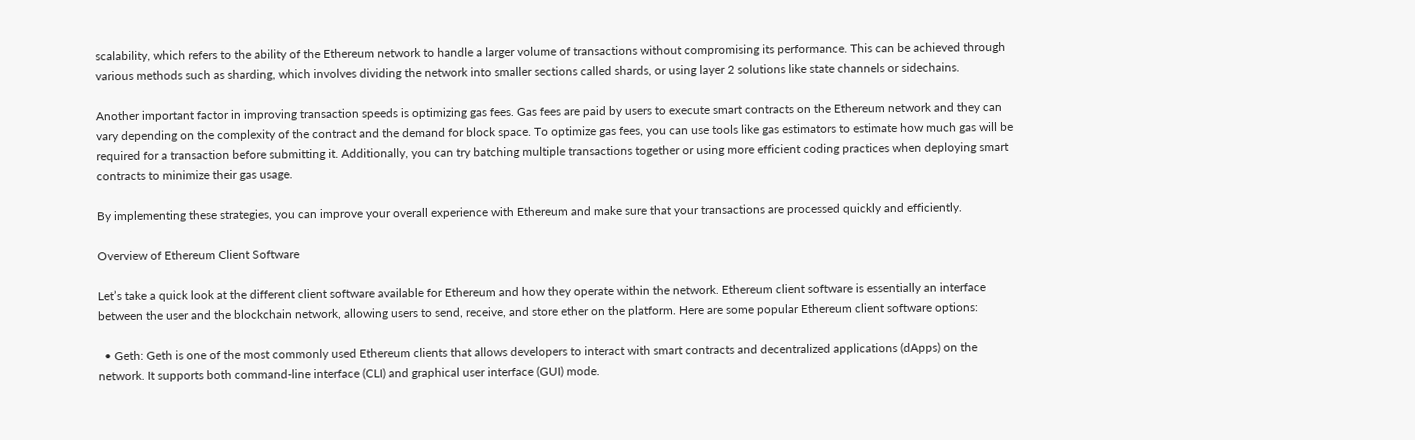scalability, which refers to the ability of the Ethereum network to handle a larger volume of transactions without compromising its performance. This can be achieved through various methods such as sharding, which involves dividing the network into smaller sections called shards, or using layer 2 solutions like state channels or sidechains.

Another important factor in improving transaction speeds is optimizing gas fees. Gas fees are paid by users to execute smart contracts on the Ethereum network and they can vary depending on the complexity of the contract and the demand for block space. To optimize gas fees, you can use tools like gas estimators to estimate how much gas will be required for a transaction before submitting it. Additionally, you can try batching multiple transactions together or using more efficient coding practices when deploying smart contracts to minimize their gas usage.

By implementing these strategies, you can improve your overall experience with Ethereum and make sure that your transactions are processed quickly and efficiently.

Overview of Ethereum Client Software

Let’s take a quick look at the different client software available for Ethereum and how they operate within the network. Ethereum client software is essentially an interface between the user and the blockchain network, allowing users to send, receive, and store ether on the platform. Here are some popular Ethereum client software options:

  • Geth: Geth is one of the most commonly used Ethereum clients that allows developers to interact with smart contracts and decentralized applications (dApps) on the network. It supports both command-line interface (CLI) and graphical user interface (GUI) mode.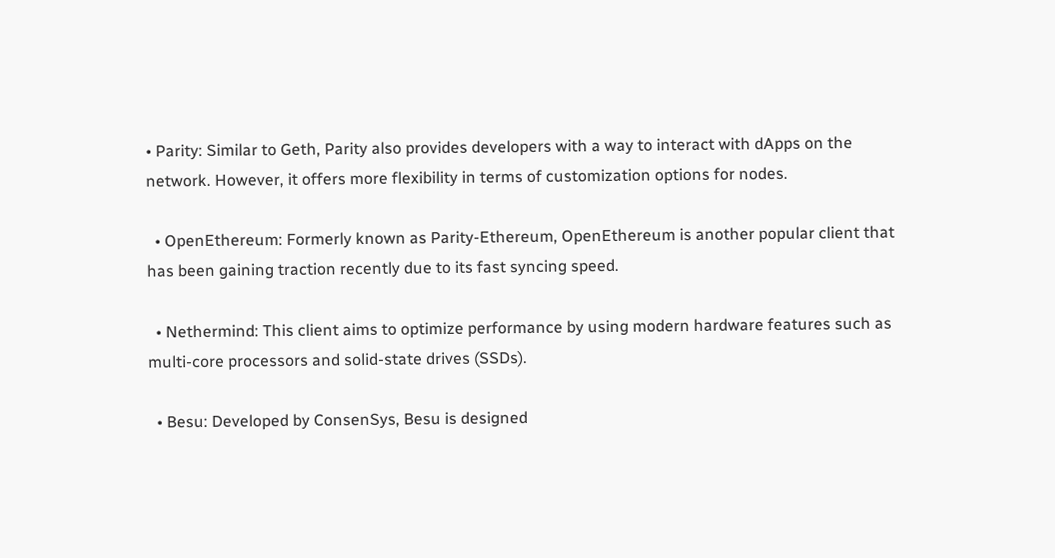• Parity: Similar to Geth, Parity also provides developers with a way to interact with dApps on the network. However, it offers more flexibility in terms of customization options for nodes.

  • OpenEthereum: Formerly known as Parity-Ethereum, OpenEthereum is another popular client that has been gaining traction recently due to its fast syncing speed.

  • Nethermind: This client aims to optimize performance by using modern hardware features such as multi-core processors and solid-state drives (SSDs).

  • Besu: Developed by ConsenSys, Besu is designed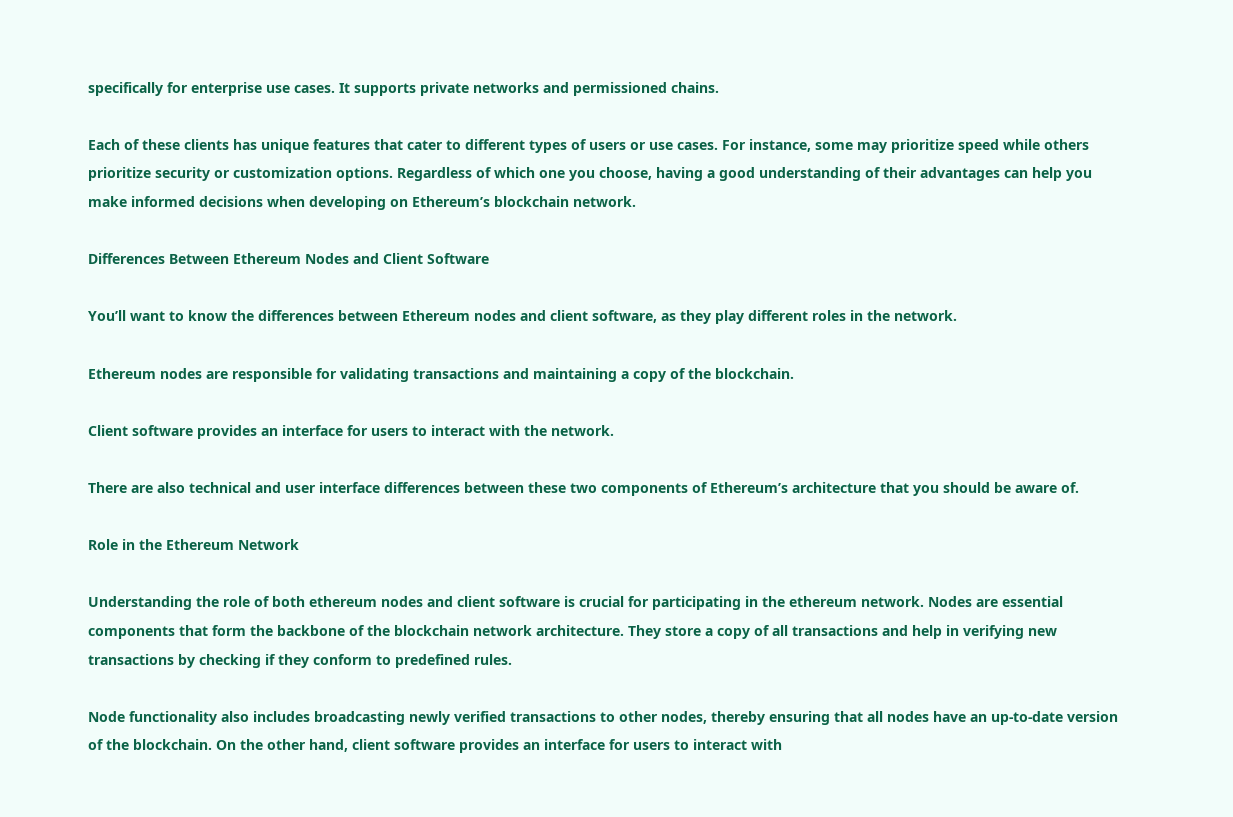specifically for enterprise use cases. It supports private networks and permissioned chains.

Each of these clients has unique features that cater to different types of users or use cases. For instance, some may prioritize speed while others prioritize security or customization options. Regardless of which one you choose, having a good understanding of their advantages can help you make informed decisions when developing on Ethereum’s blockchain network.

Differences Between Ethereum Nodes and Client Software

You’ll want to know the differences between Ethereum nodes and client software, as they play different roles in the network.

Ethereum nodes are responsible for validating transactions and maintaining a copy of the blockchain.

Client software provides an interface for users to interact with the network.

There are also technical and user interface differences between these two components of Ethereum’s architecture that you should be aware of.

Role in the Ethereum Network

Understanding the role of both ethereum nodes and client software is crucial for participating in the ethereum network. Nodes are essential components that form the backbone of the blockchain network architecture. They store a copy of all transactions and help in verifying new transactions by checking if they conform to predefined rules.

Node functionality also includes broadcasting newly verified transactions to other nodes, thereby ensuring that all nodes have an up-to-date version of the blockchain. On the other hand, client software provides an interface for users to interact with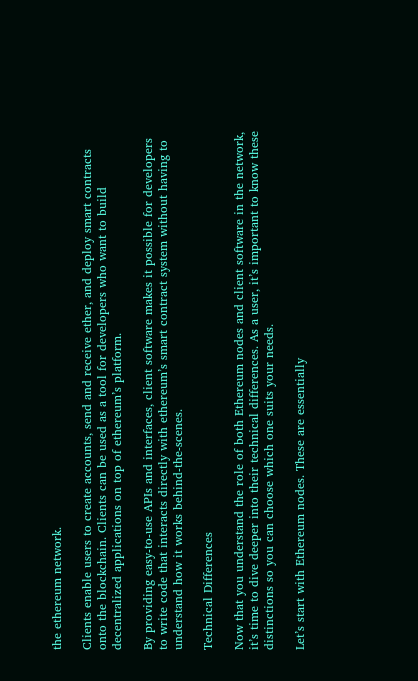the ethereum network.

Clients enable users to create accounts, send and receive ether, and deploy smart contracts onto the blockchain. Clients can be used as a tool for developers who want to build decentralized applications on top of ethereum’s platform.

By providing easy-to-use APIs and interfaces, client software makes it possible for developers to write code that interacts directly with ethereum’s smart contract system without having to understand how it works behind-the-scenes.

Technical Differences

Now that you understand the role of both Ethereum nodes and client software in the network, it’s time to dive deeper into their technical differences. As a user, it’s important to know these distinctions so you can choose which one suits your needs.

Let’s start with Ethereum nodes. These are essentially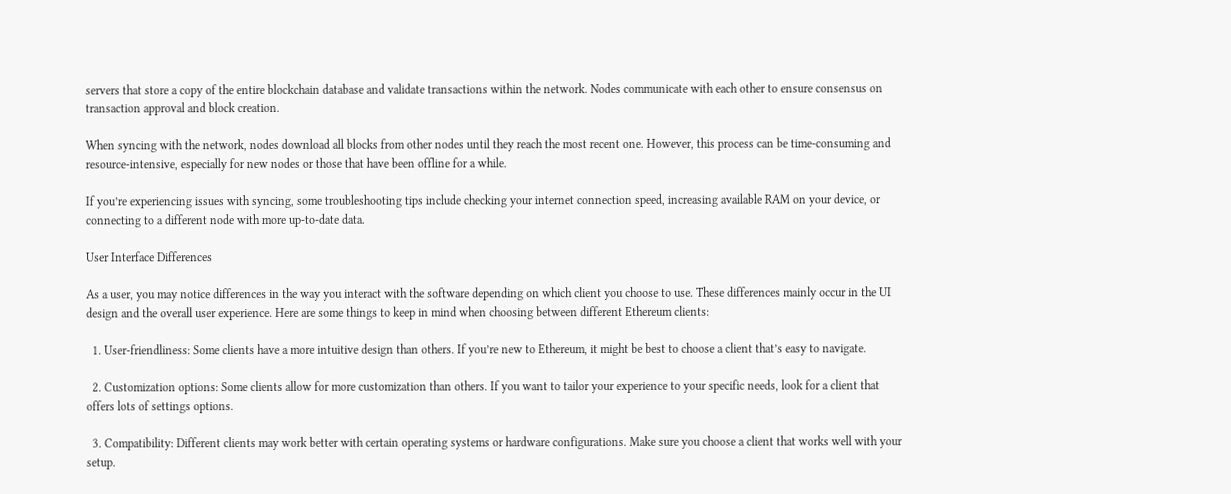servers that store a copy of the entire blockchain database and validate transactions within the network. Nodes communicate with each other to ensure consensus on transaction approval and block creation.

When syncing with the network, nodes download all blocks from other nodes until they reach the most recent one. However, this process can be time-consuming and resource-intensive, especially for new nodes or those that have been offline for a while.

If you’re experiencing issues with syncing, some troubleshooting tips include checking your internet connection speed, increasing available RAM on your device, or connecting to a different node with more up-to-date data.

User Interface Differences

As a user, you may notice differences in the way you interact with the software depending on which client you choose to use. These differences mainly occur in the UI design and the overall user experience. Here are some things to keep in mind when choosing between different Ethereum clients:

  1. User-friendliness: Some clients have a more intuitive design than others. If you’re new to Ethereum, it might be best to choose a client that’s easy to navigate.

  2. Customization options: Some clients allow for more customization than others. If you want to tailor your experience to your specific needs, look for a client that offers lots of settings options.

  3. Compatibility: Different clients may work better with certain operating systems or hardware configurations. Make sure you choose a client that works well with your setup.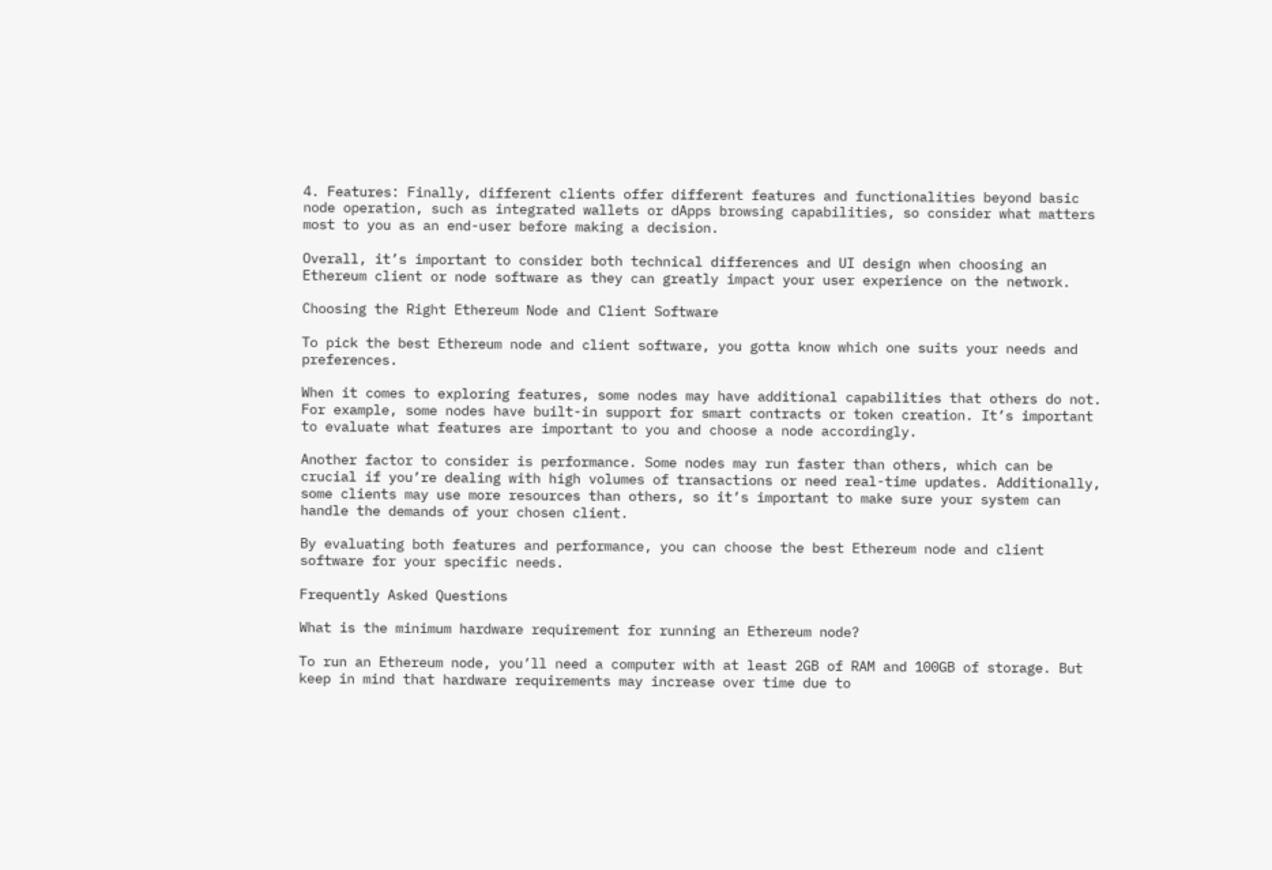4. Features: Finally, different clients offer different features and functionalities beyond basic node operation, such as integrated wallets or dApps browsing capabilities, so consider what matters most to you as an end-user before making a decision.

Overall, it’s important to consider both technical differences and UI design when choosing an Ethereum client or node software as they can greatly impact your user experience on the network.

Choosing the Right Ethereum Node and Client Software

To pick the best Ethereum node and client software, you gotta know which one suits your needs and preferences.

When it comes to exploring features, some nodes may have additional capabilities that others do not. For example, some nodes have built-in support for smart contracts or token creation. It’s important to evaluate what features are important to you and choose a node accordingly.

Another factor to consider is performance. Some nodes may run faster than others, which can be crucial if you’re dealing with high volumes of transactions or need real-time updates. Additionally, some clients may use more resources than others, so it’s important to make sure your system can handle the demands of your chosen client.

By evaluating both features and performance, you can choose the best Ethereum node and client software for your specific needs.

Frequently Asked Questions

What is the minimum hardware requirement for running an Ethereum node?

To run an Ethereum node, you’ll need a computer with at least 2GB of RAM and 100GB of storage. But keep in mind that hardware requirements may increase over time due to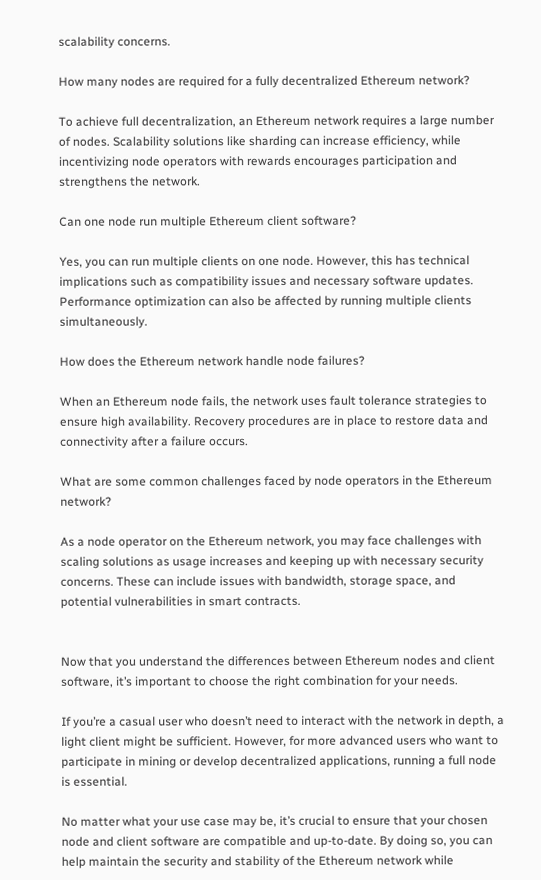scalability concerns.

How many nodes are required for a fully decentralized Ethereum network?

To achieve full decentralization, an Ethereum network requires a large number of nodes. Scalability solutions like sharding can increase efficiency, while incentivizing node operators with rewards encourages participation and strengthens the network.

Can one node run multiple Ethereum client software?

Yes, you can run multiple clients on one node. However, this has technical implications such as compatibility issues and necessary software updates. Performance optimization can also be affected by running multiple clients simultaneously.

How does the Ethereum network handle node failures?

When an Ethereum node fails, the network uses fault tolerance strategies to ensure high availability. Recovery procedures are in place to restore data and connectivity after a failure occurs.

What are some common challenges faced by node operators in the Ethereum network?

As a node operator on the Ethereum network, you may face challenges with scaling solutions as usage increases and keeping up with necessary security concerns. These can include issues with bandwidth, storage space, and potential vulnerabilities in smart contracts.


Now that you understand the differences between Ethereum nodes and client software, it’s important to choose the right combination for your needs.

If you’re a casual user who doesn’t need to interact with the network in depth, a light client might be sufficient. However, for more advanced users who want to participate in mining or develop decentralized applications, running a full node is essential.

No matter what your use case may be, it’s crucial to ensure that your chosen node and client software are compatible and up-to-date. By doing so, you can help maintain the security and stability of the Ethereum network while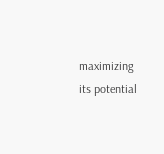maximizing its potential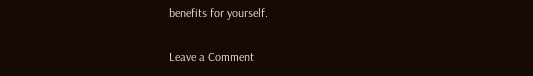benefits for yourself.

Leave a Comment